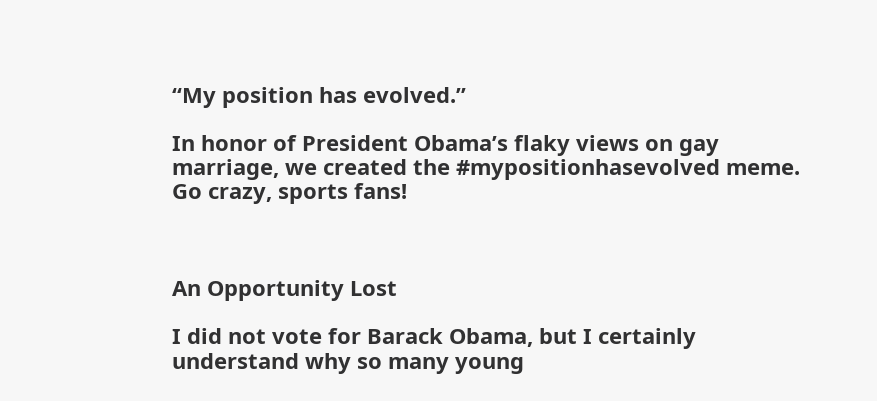“My position has evolved.”

In honor of President Obama’s flaky views on gay marriage, we created the #mypositionhasevolved meme. Go crazy, sports fans!



An Opportunity Lost

I did not vote for Barack Obama, but I certainly understand why so many young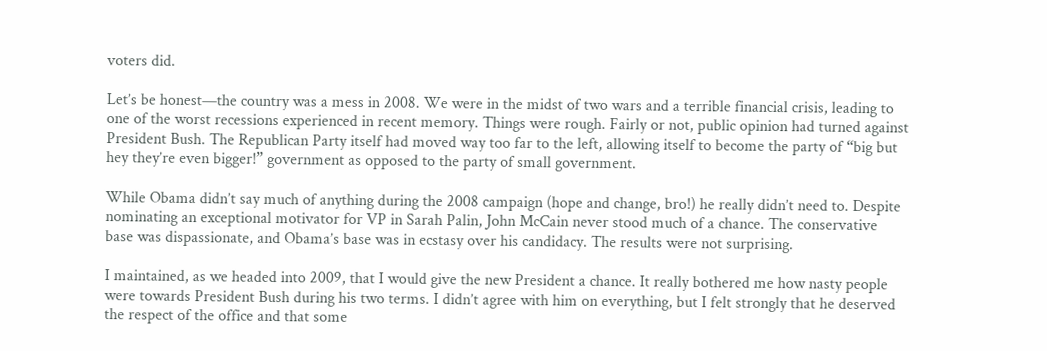voters did.

Let’s be honest—the country was a mess in 2008. We were in the midst of two wars and a terrible financial crisis, leading to one of the worst recessions experienced in recent memory. Things were rough. Fairly or not, public opinion had turned against President Bush. The Republican Party itself had moved way too far to the left, allowing itself to become the party of “big but hey they’re even bigger!” government as opposed to the party of small government.

While Obama didn’t say much of anything during the 2008 campaign (hope and change, bro!) he really didn’t need to. Despite nominating an exceptional motivator for VP in Sarah Palin, John McCain never stood much of a chance. The conservative base was dispassionate, and Obama’s base was in ecstasy over his candidacy. The results were not surprising.

I maintained, as we headed into 2009, that I would give the new President a chance. It really bothered me how nasty people were towards President Bush during his two terms. I didn’t agree with him on everything, but I felt strongly that he deserved the respect of the office and that some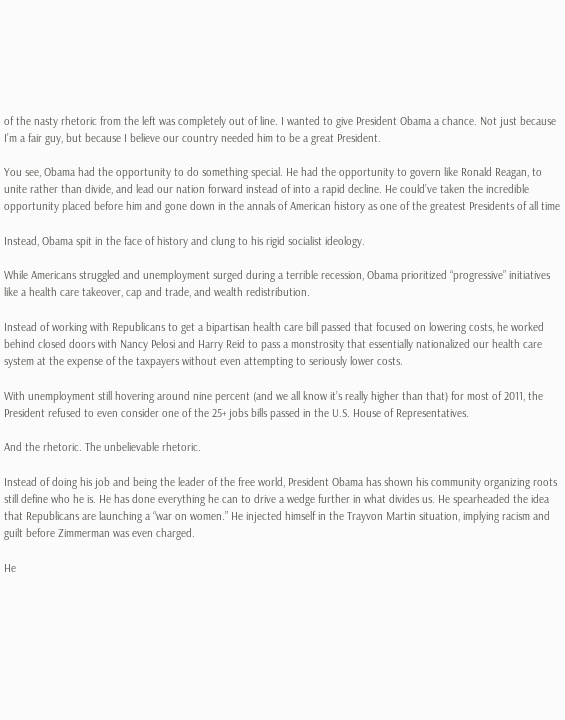of the nasty rhetoric from the left was completely out of line. I wanted to give President Obama a chance. Not just because I’m a fair guy, but because I believe our country needed him to be a great President.

You see, Obama had the opportunity to do something special. He had the opportunity to govern like Ronald Reagan, to unite rather than divide, and lead our nation forward instead of into a rapid decline. He could’ve taken the incredible opportunity placed before him and gone down in the annals of American history as one of the greatest Presidents of all time

Instead, Obama spit in the face of history and clung to his rigid socialist ideology.

While Americans struggled and unemployment surged during a terrible recession, Obama prioritized “progressive” initiatives like a health care takeover, cap and trade, and wealth redistribution.

Instead of working with Republicans to get a bipartisan health care bill passed that focused on lowering costs, he worked behind closed doors with Nancy Pelosi and Harry Reid to pass a monstrosity that essentially nationalized our health care system at the expense of the taxpayers without even attempting to seriously lower costs.

With unemployment still hovering around nine percent (and we all know it’s really higher than that) for most of 2011, the President refused to even consider one of the 25+ jobs bills passed in the U.S. House of Representatives.

And the rhetoric. The unbelievable rhetoric.

Instead of doing his job and being the leader of the free world, President Obama has shown his community organizing roots still define who he is. He has done everything he can to drive a wedge further in what divides us. He spearheaded the idea that Republicans are launching a “war on women.” He injected himself in the Trayvon Martin situation, implying racism and guilt before Zimmerman was even charged.

He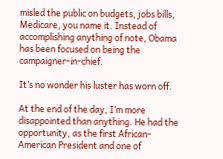misled the public on budgets, jobs bills, Medicare, you name it. Instead of accomplishing anything of note, Obama has been focused on being the campaigner-in-chief.

It’s no wonder his luster has worn off.

At the end of the day, I’m more disappointed than anything. He had the opportunity, as the first African-American President and one of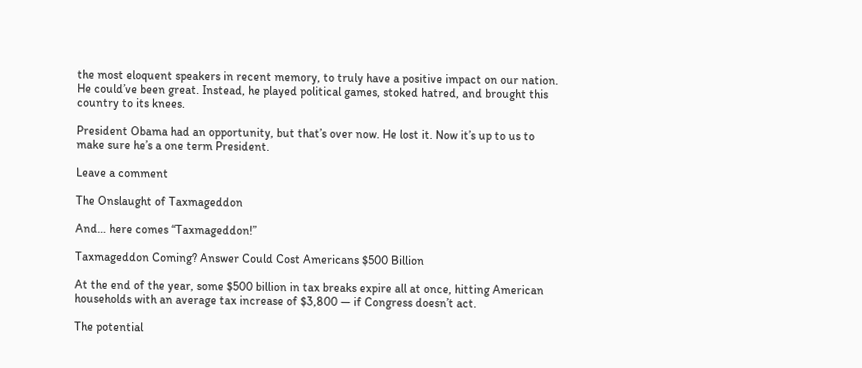the most eloquent speakers in recent memory, to truly have a positive impact on our nation. He could’ve been great. Instead, he played political games, stoked hatred, and brought this country to its knees.

President Obama had an opportunity, but that’s over now. He lost it. Now it’s up to us to make sure he’s a one term President.

Leave a comment

The Onslaught of Taxmageddon

And… here comes “Taxmageddon!”

Taxmageddon Coming? Answer Could Cost Americans $500 Billion

At the end of the year, some $500 billion in tax breaks expire all at once, hitting American households with an average tax increase of $3,800 — if Congress doesn’t act.

The potential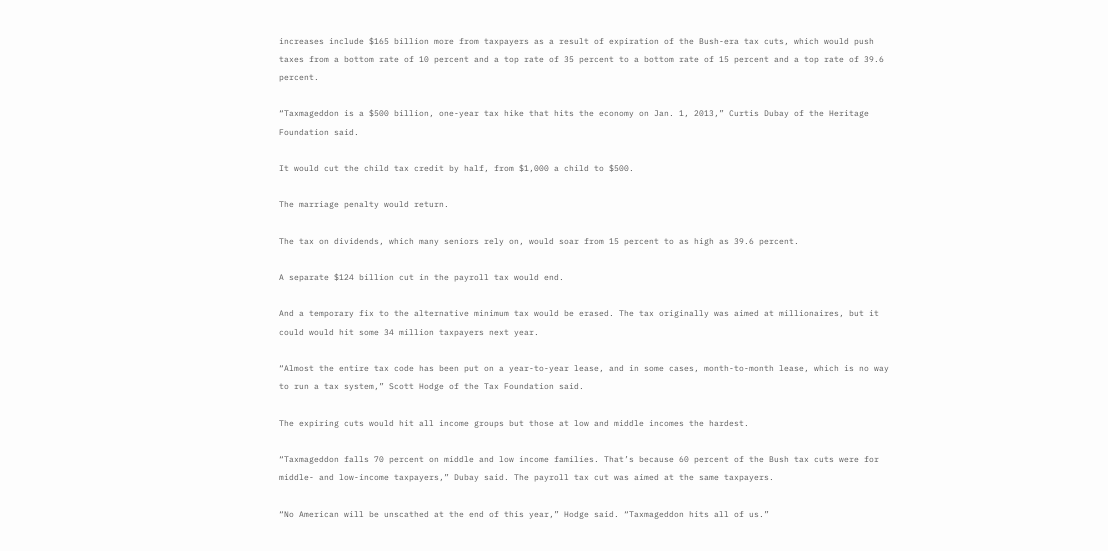increases include $165 billion more from taxpayers as a result of expiration of the Bush-era tax cuts, which would push taxes from a bottom rate of 10 percent and a top rate of 35 percent to a bottom rate of 15 percent and a top rate of 39.6 percent.

“Taxmageddon is a $500 billion, one-year tax hike that hits the economy on Jan. 1, 2013,” Curtis Dubay of the Heritage Foundation said.

It would cut the child tax credit by half, from $1,000 a child to $500.

The marriage penalty would return.

The tax on dividends, which many seniors rely on, would soar from 15 percent to as high as 39.6 percent.

A separate $124 billion cut in the payroll tax would end.

And a temporary fix to the alternative minimum tax would be erased. The tax originally was aimed at millionaires, but it could would hit some 34 million taxpayers next year.

“Almost the entire tax code has been put on a year-to-year lease, and in some cases, month-to-month lease, which is no way to run a tax system,” Scott Hodge of the Tax Foundation said.

The expiring cuts would hit all income groups but those at low and middle incomes the hardest.

“Taxmageddon falls 70 percent on middle and low income families. That’s because 60 percent of the Bush tax cuts were for middle- and low-income taxpayers,” Dubay said. The payroll tax cut was aimed at the same taxpayers.

“No American will be unscathed at the end of this year,” Hodge said. “Taxmageddon hits all of us.”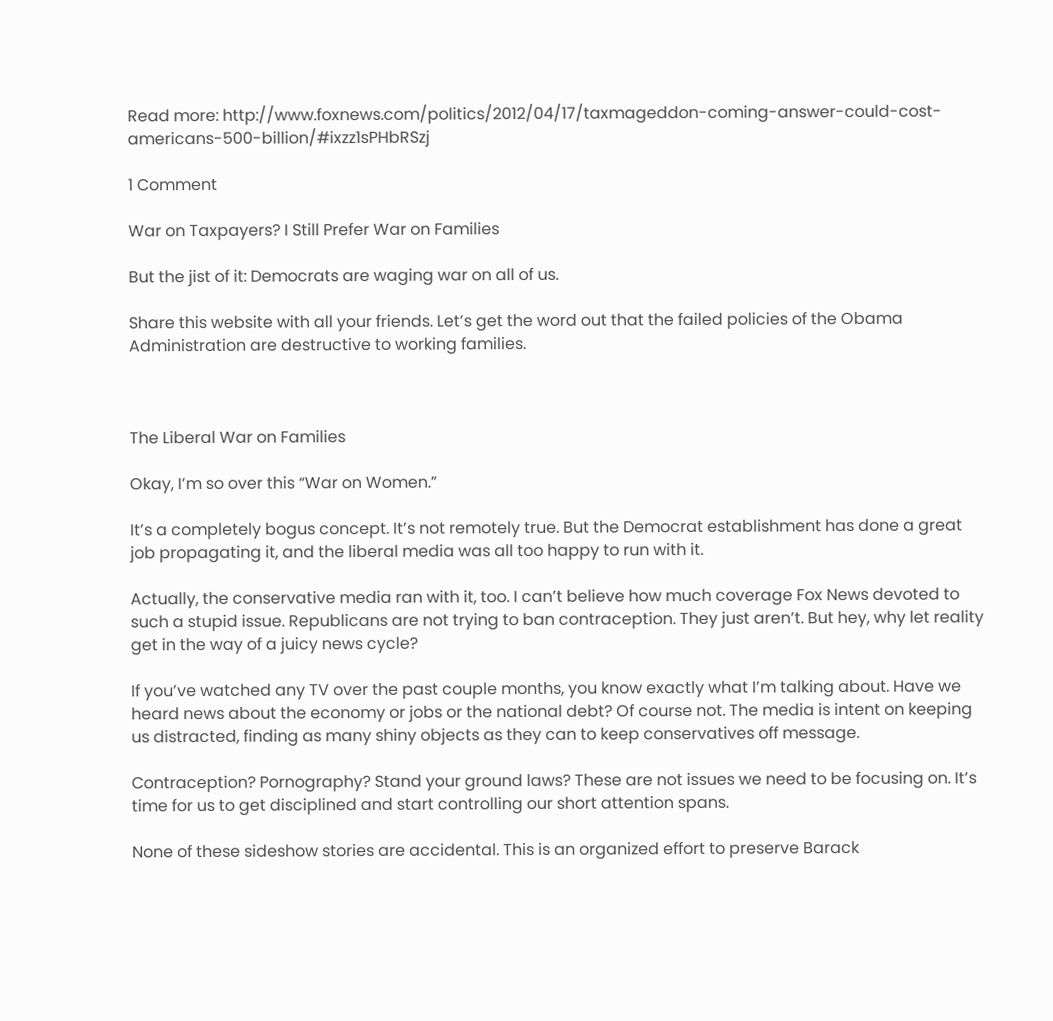Read more: http://www.foxnews.com/politics/2012/04/17/taxmageddon-coming-answer-could-cost-americans-500-billion/#ixzz1sPHbRSzj

1 Comment

War on Taxpayers? I Still Prefer War on Families

But the jist of it: Democrats are waging war on all of us.

Share this website with all your friends. Let’s get the word out that the failed policies of the Obama Administration are destructive to working families.



The Liberal War on Families

Okay, I’m so over this “War on Women.”

It’s a completely bogus concept. It’s not remotely true. But the Democrat establishment has done a great job propagating it, and the liberal media was all too happy to run with it.

Actually, the conservative media ran with it, too. I can’t believe how much coverage Fox News devoted to such a stupid issue. Republicans are not trying to ban contraception. They just aren’t. But hey, why let reality get in the way of a juicy news cycle?

If you’ve watched any TV over the past couple months, you know exactly what I’m talking about. Have we heard news about the economy or jobs or the national debt? Of course not. The media is intent on keeping us distracted, finding as many shiny objects as they can to keep conservatives off message.

Contraception? Pornography? Stand your ground laws? These are not issues we need to be focusing on. It’s time for us to get disciplined and start controlling our short attention spans.

None of these sideshow stories are accidental. This is an organized effort to preserve Barack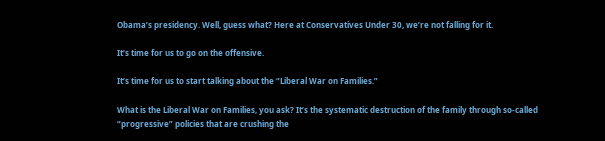Obama’s presidency. Well, guess what? Here at Conservatives Under 30, we’re not falling for it.

It’s time for us to go on the offensive.

It’s time for us to start talking about the “Liberal War on Families.”

What is the Liberal War on Families, you ask? It’s the systematic destruction of the family through so-called “progressive” policies that are crushing the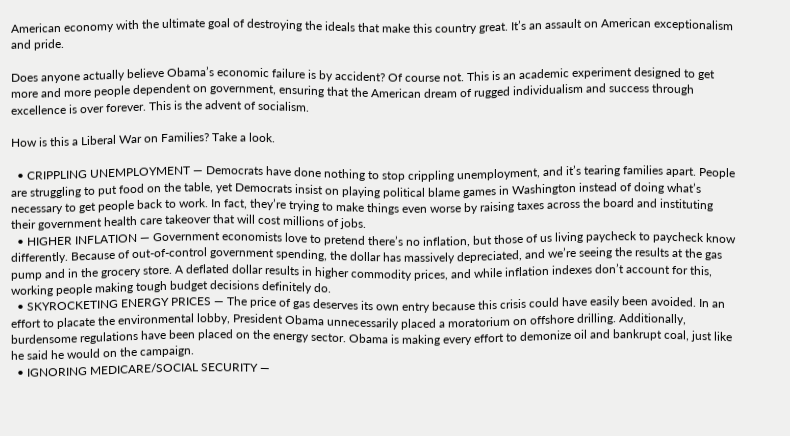American economy with the ultimate goal of destroying the ideals that make this country great. It’s an assault on American exceptionalism and pride.

Does anyone actually believe Obama’s economic failure is by accident? Of course not. This is an academic experiment designed to get more and more people dependent on government, ensuring that the American dream of rugged individualism and success through excellence is over forever. This is the advent of socialism.

How is this a Liberal War on Families? Take a look.

  • CRIPPLING UNEMPLOYMENT — Democrats have done nothing to stop crippling unemployment, and it’s tearing families apart. People are struggling to put food on the table, yet Democrats insist on playing political blame games in Washington instead of doing what’s necessary to get people back to work. In fact, they’re trying to make things even worse by raising taxes across the board and instituting their government health care takeover that will cost millions of jobs.
  • HIGHER INFLATION — Government economists love to pretend there’s no inflation, but those of us living paycheck to paycheck know differently. Because of out-of-control government spending, the dollar has massively depreciated, and we’re seeing the results at the gas pump and in the grocery store. A deflated dollar results in higher commodity prices, and while inflation indexes don’t account for this, working people making tough budget decisions definitely do.
  • SKYROCKETING ENERGY PRICES — The price of gas deserves its own entry because this crisis could have easily been avoided. In an effort to placate the environmental lobby, President Obama unnecessarily placed a moratorium on offshore drilling. Additionally, burdensome regulations have been placed on the energy sector. Obama is making every effort to demonize oil and bankrupt coal, just like he said he would on the campaign.
  • IGNORING MEDICARE/SOCIAL SECURITY —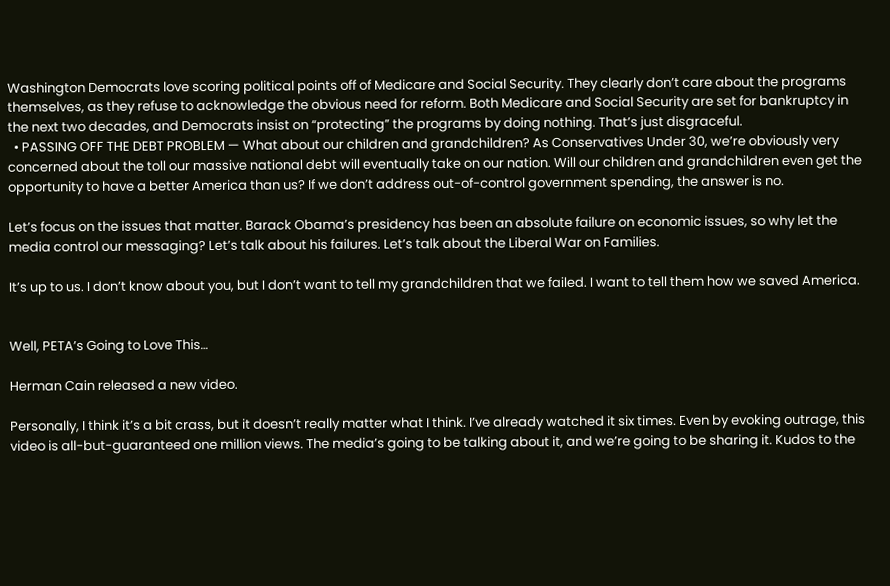Washington Democrats love scoring political points off of Medicare and Social Security. They clearly don’t care about the programs themselves, as they refuse to acknowledge the obvious need for reform. Both Medicare and Social Security are set for bankruptcy in the next two decades, and Democrats insist on “protecting” the programs by doing nothing. That’s just disgraceful.
  • PASSING OFF THE DEBT PROBLEM — What about our children and grandchildren? As Conservatives Under 30, we’re obviously very concerned about the toll our massive national debt will eventually take on our nation. Will our children and grandchildren even get the opportunity to have a better America than us? If we don’t address out-of-control government spending, the answer is no.

Let’s focus on the issues that matter. Barack Obama’s presidency has been an absolute failure on economic issues, so why let the media control our messaging? Let’s talk about his failures. Let’s talk about the Liberal War on Families.

It’s up to us. I don’t know about you, but I don’t want to tell my grandchildren that we failed. I want to tell them how we saved America.


Well, PETA’s Going to Love This…

Herman Cain released a new video.

Personally, I think it’s a bit crass, but it doesn’t really matter what I think. I’ve already watched it six times. Even by evoking outrage, this video is all-but-guaranteed one million views. The media’s going to be talking about it, and we’re going to be sharing it. Kudos to the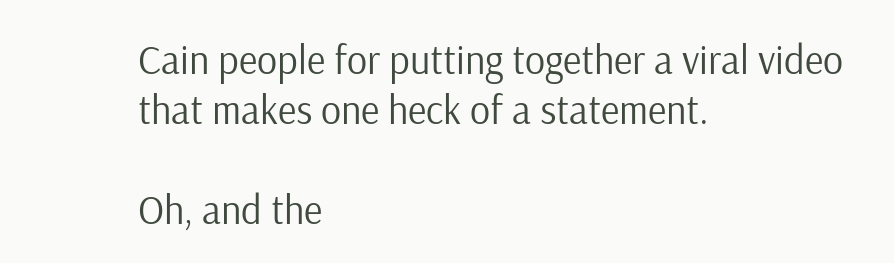Cain people for putting together a viral video that makes one heck of a statement.

Oh, and the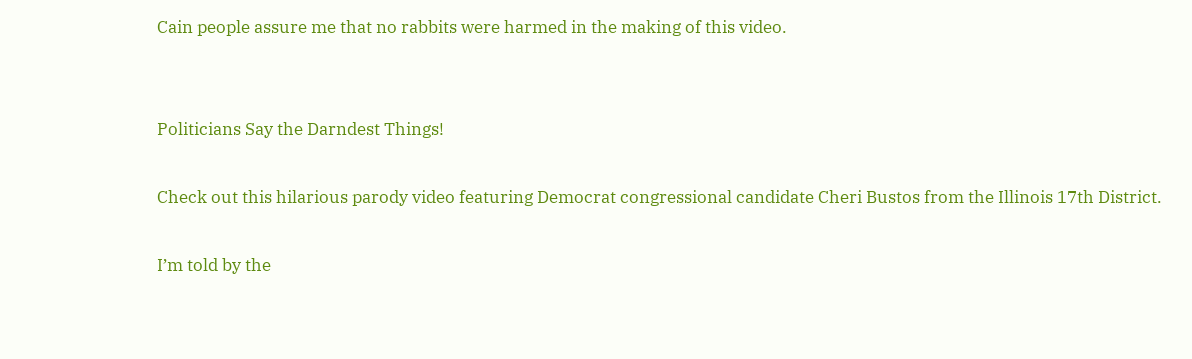Cain people assure me that no rabbits were harmed in the making of this video.


Politicians Say the Darndest Things!

Check out this hilarious parody video featuring Democrat congressional candidate Cheri Bustos from the Illinois 17th District.

I’m told by the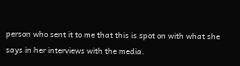person who sent it to me that this is spot on with what she says in her interviews with the media.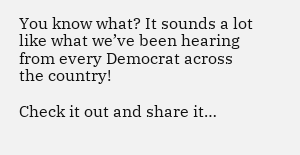You know what? It sounds a lot like what we’ve been hearing from every Democrat across the country!

Check it out and share it…